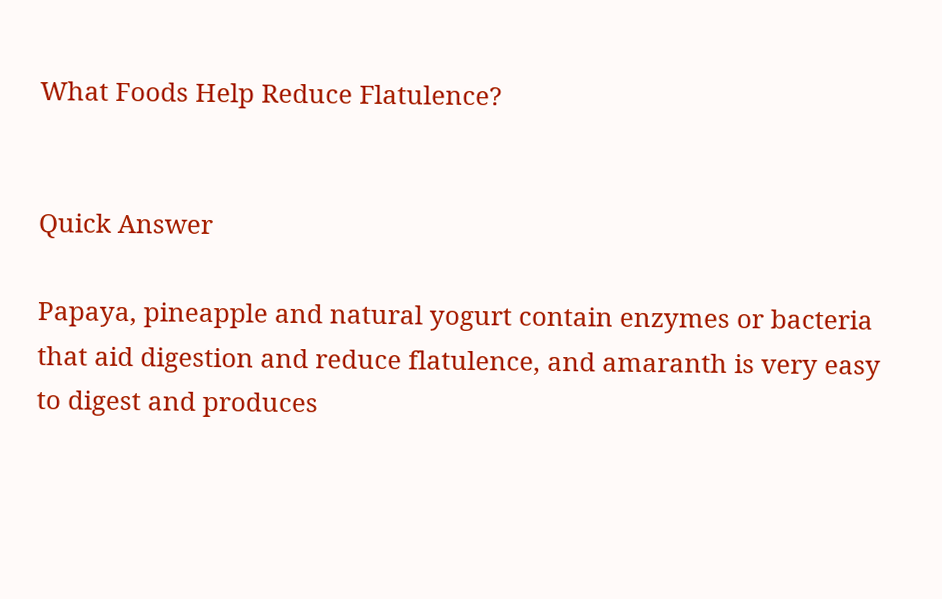What Foods Help Reduce Flatulence?


Quick Answer

Papaya, pineapple and natural yogurt contain enzymes or bacteria that aid digestion and reduce flatulence, and amaranth is very easy to digest and produces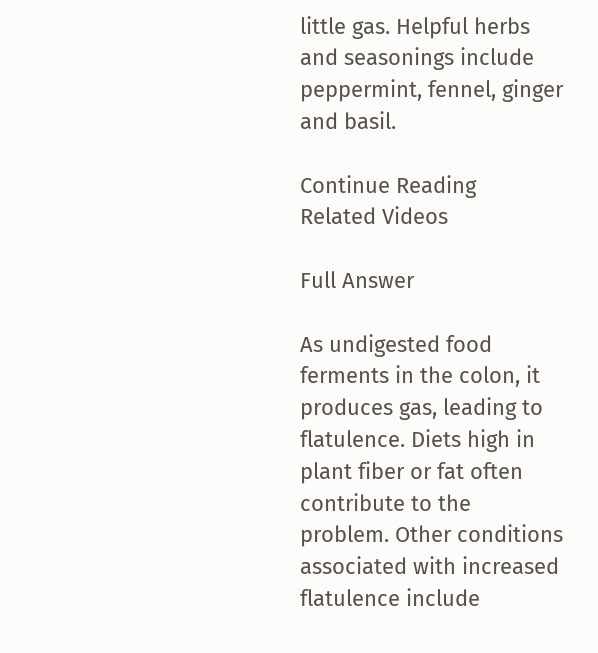little gas. Helpful herbs and seasonings include peppermint, fennel, ginger and basil.

Continue Reading
Related Videos

Full Answer

As undigested food ferments in the colon, it produces gas, leading to flatulence. Diets high in plant fiber or fat often contribute to the problem. Other conditions associated with increased flatulence include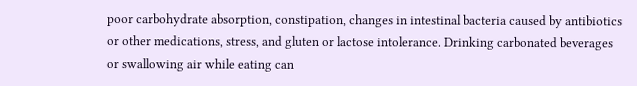poor carbohydrate absorption, constipation, changes in intestinal bacteria caused by antibiotics or other medications, stress, and gluten or lactose intolerance. Drinking carbonated beverages or swallowing air while eating can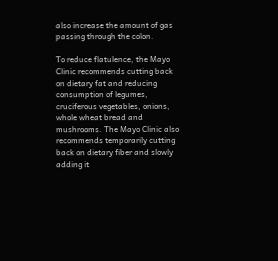also increase the amount of gas passing through the colon.

To reduce flatulence, the Mayo Clinic recommends cutting back on dietary fat and reducing consumption of legumes, cruciferous vegetables, onions, whole wheat bread and mushrooms. The Mayo Clinic also recommends temporarily cutting back on dietary fiber and slowly adding it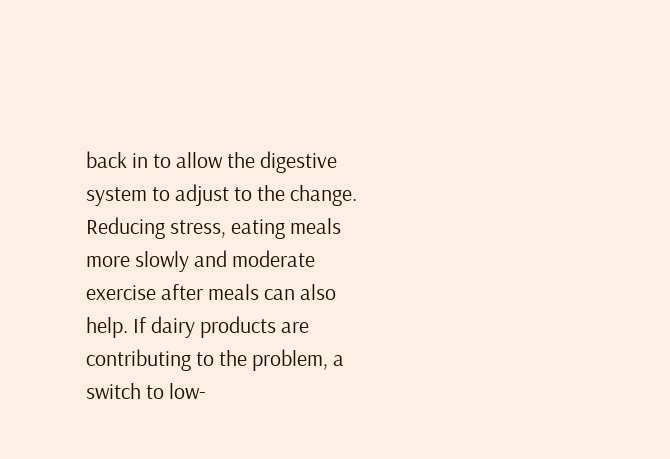back in to allow the digestive system to adjust to the change. Reducing stress, eating meals more slowly and moderate exercise after meals can also help. If dairy products are contributing to the problem, a switch to low-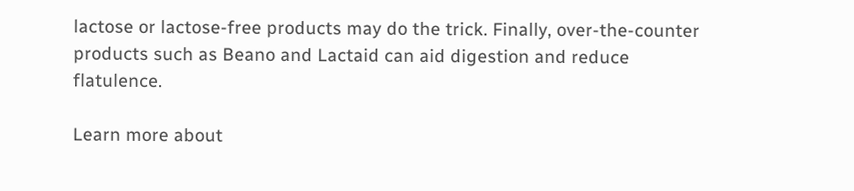lactose or lactose-free products may do the trick. Finally, over-the-counter products such as Beano and Lactaid can aid digestion and reduce flatulence.

Learn more about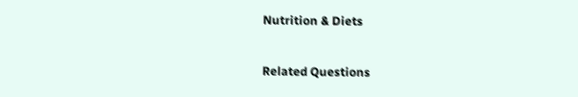Nutrition & Diets

Related Questions